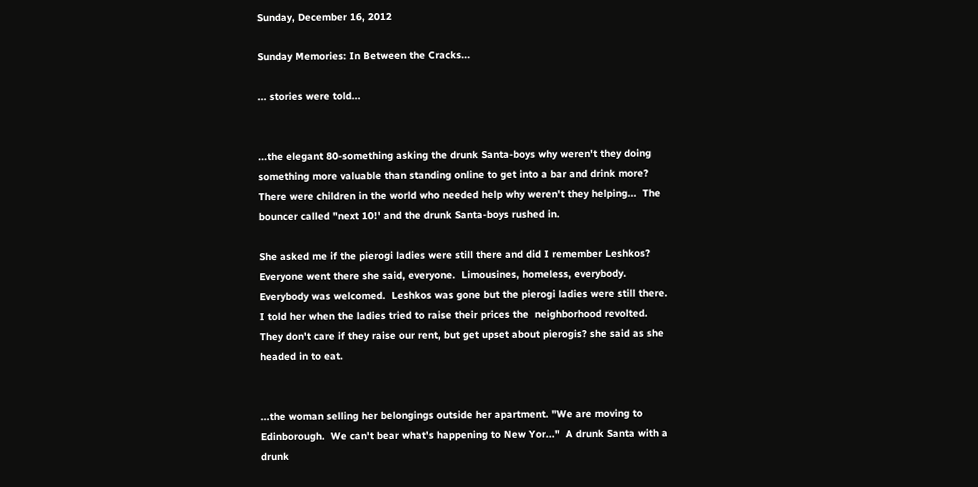Sunday, December 16, 2012

Sunday Memories: In Between the Cracks...

... stories were told...


...the elegant 80-something asking the drunk Santa-boys why weren't they doing something more valuable than standing online to get into a bar and drink more?  There were children in the world who needed help why weren't they helping...  The bouncer called "next 10!' and the drunk Santa-boys rushed in.

She asked me if the pierogi ladies were still there and did I remember Leshkos?  Everyone went there she said, everyone.  Limousines, homeless, everybody.  Everybody was welcomed.  Leshkos was gone but the pierogi ladies were still there.  I told her when the ladies tried to raise their prices the  neighborhood revolted.  They don't care if they raise our rent, but get upset about pierogis? she said as she headed in to eat.


...the woman selling her belongings outside her apartment. "We are moving to Edinborough.  We can't bear what's happening to New Yor..."  A drunk Santa with a drunk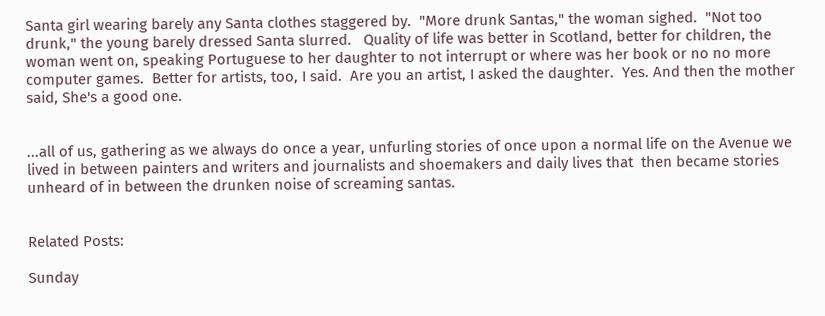Santa girl wearing barely any Santa clothes staggered by.  "More drunk Santas," the woman sighed.  "Not too drunk," the young barely dressed Santa slurred.   Quality of life was better in Scotland, better for children, the woman went on, speaking Portuguese to her daughter to not interrupt or where was her book or no no more computer games.  Better for artists, too, I said.  Are you an artist, I asked the daughter.  Yes. And then the mother said, She's a good one.


...all of us, gathering as we always do once a year, unfurling stories of once upon a normal life on the Avenue we lived in between painters and writers and journalists and shoemakers and daily lives that  then became stories unheard of in between the drunken noise of screaming santas.


Related Posts:

Sunday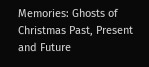Memories: Ghosts of Christmas Past, Present and Future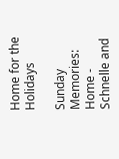Home for the Holidays

Sunday Memories: Home - Schnelle and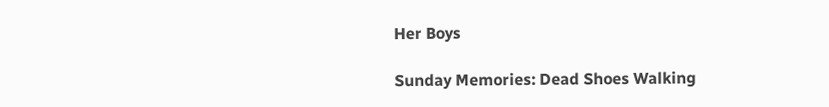Her Boys

Sunday Memories: Dead Shoes Walking